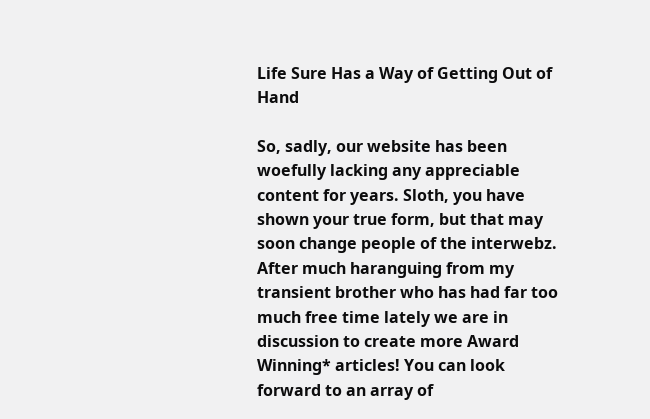Life Sure Has a Way of Getting Out of Hand

So, sadly, our website has been woefully lacking any appreciable content for years. Sloth, you have shown your true form, but that may soon change people of the interwebz. After much haranguing from my transient brother who has had far too much free time lately we are in discussion to create more Award Winning* articles! You can look forward to an array of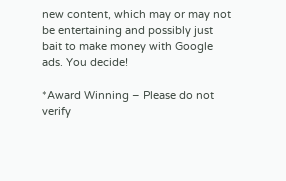new content, which may or may not be entertaining and possibly just bait to make money with Google ads. You decide!

*Award Winning – Please do not verify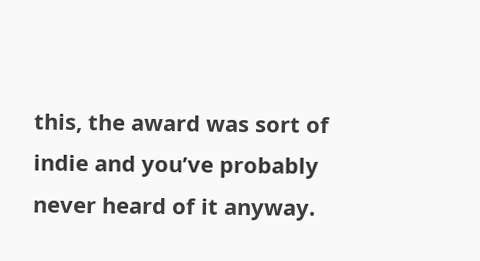this, the award was sort of indie and you’ve probably never heard of it anyway.